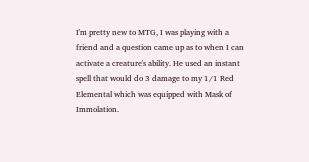I'm pretty new to MTG, I was playing with a friend and a question came up as to when I can activate a creature's ability. He used an instant spell that would do 3 damage to my 1/1 Red Elemental which was equipped with Mask of Immolation.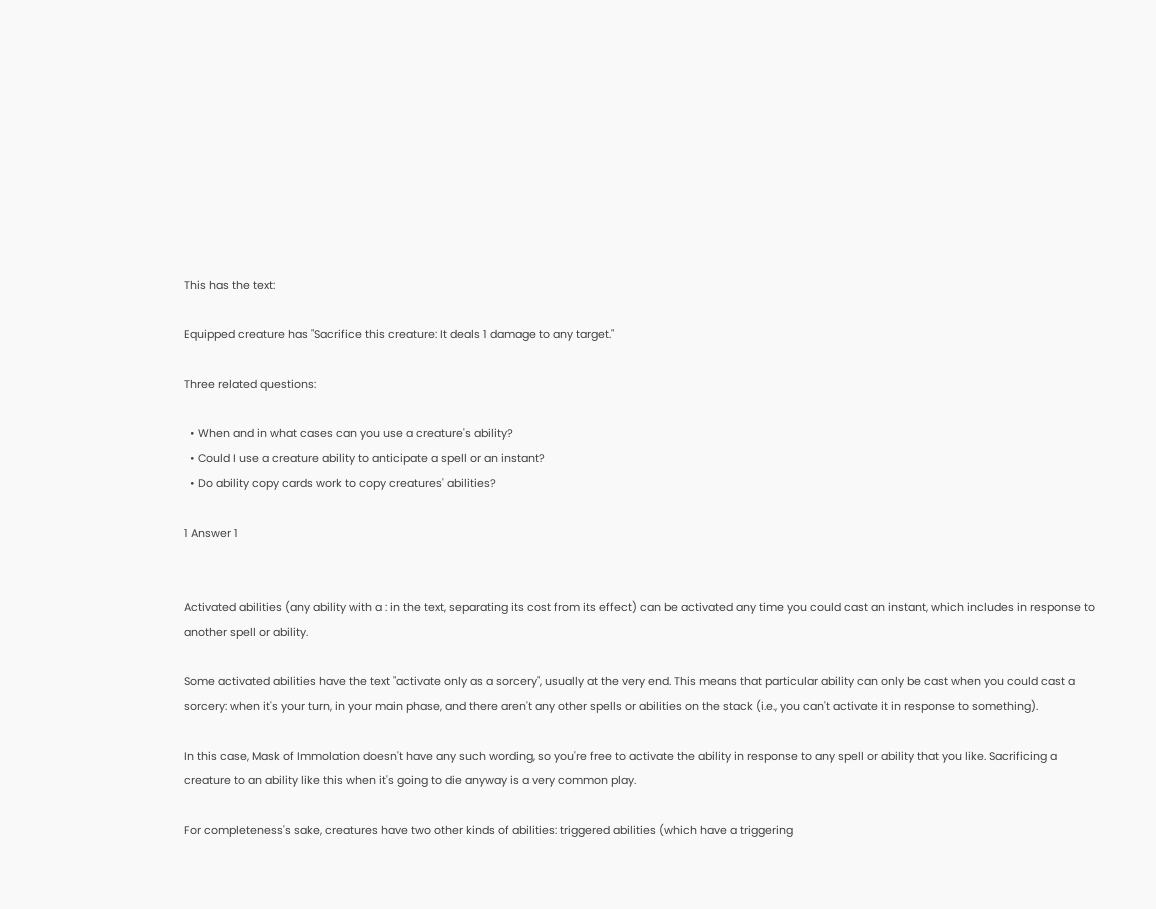This has the text:

Equipped creature has "Sacrifice this creature: It deals 1 damage to any target."

Three related questions:

  • When and in what cases can you use a creature's ability?
  • Could I use a creature ability to anticipate a spell or an instant?
  • Do ability copy cards work to copy creatures' abilities?

1 Answer 1


Activated abilities (any ability with a : in the text, separating its cost from its effect) can be activated any time you could cast an instant, which includes in response to another spell or ability.

Some activated abilities have the text "activate only as a sorcery", usually at the very end. This means that particular ability can only be cast when you could cast a sorcery: when it's your turn, in your main phase, and there aren't any other spells or abilities on the stack (i.e., you can't activate it in response to something).

In this case, Mask of Immolation doesn't have any such wording, so you're free to activate the ability in response to any spell or ability that you like. Sacrificing a creature to an ability like this when it's going to die anyway is a very common play.

For completeness's sake, creatures have two other kinds of abilities: triggered abilities (which have a triggering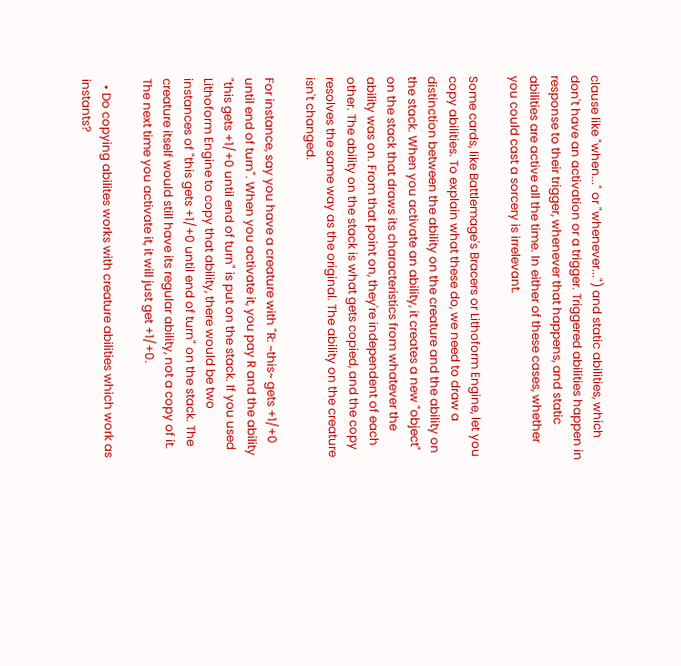clause like "when..." or "whenever...") and static abilities, which don't have an activation or a trigger. Triggered abilities happen in response to their trigger, whenever that happens, and static abilities are active all the time. In either of these cases, whether you could cast a sorcery is irrelevant.

Some cards, like Battlemage's Bracers or Lithoform Engine, let you copy abilities. To explain what these do, we need to draw a distinction between the ability on the creature and the ability on the stack. When you activate an ability, it creates a new "object" on the stack that draws its characteristics from whatever the ability was on. From that point on, they're independent of each other. The ability on the stack is what gets copied, and the copy resolves the same way as the original. The ability on the creature isn't changed.

For instance, say you have a creature with "R: ~this~ gets +1/+0 until end of turn". When you activate it, you pay R and the ability "this gets +1/+0 until end of turn" is put on the stack. If you used Lithoform Engine to copy that ability, there would be two instances of "this gets +1/+0 until end of turn" on the stack. The creature itself would still have its regular ability, not a copy of it. The next time you activate it, it will just get +1/+0.

  • Do copying abilites works with creature abilities which work as instants?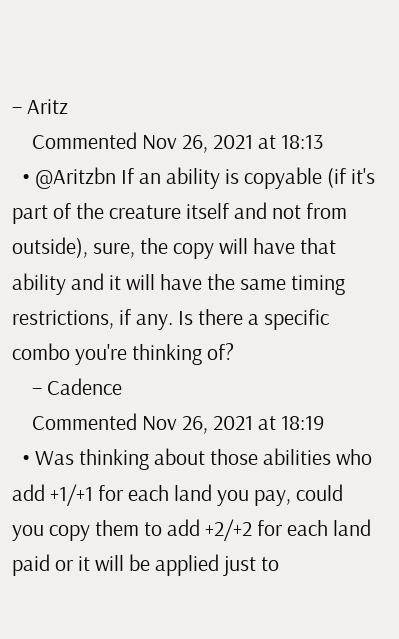– Aritz
    Commented Nov 26, 2021 at 18:13
  • @Aritzbn If an ability is copyable (if it's part of the creature itself and not from outside), sure, the copy will have that ability and it will have the same timing restrictions, if any. Is there a specific combo you're thinking of?
    – Cadence
    Commented Nov 26, 2021 at 18:19
  • Was thinking about those abilities who add +1/+1 for each land you pay, could you copy them to add +2/+2 for each land paid or it will be applied just to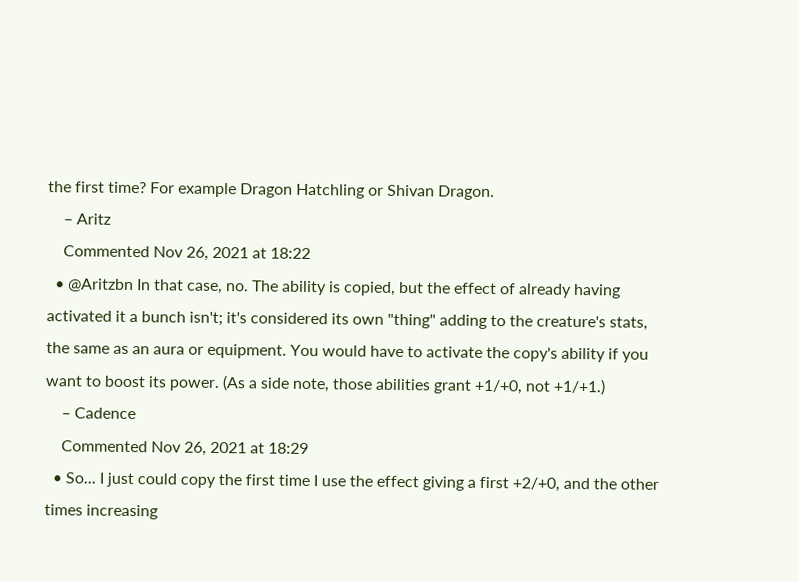the first time? For example Dragon Hatchling or Shivan Dragon.
    – Aritz
    Commented Nov 26, 2021 at 18:22
  • @Aritzbn In that case, no. The ability is copied, but the effect of already having activated it a bunch isn't; it's considered its own "thing" adding to the creature's stats, the same as an aura or equipment. You would have to activate the copy's ability if you want to boost its power. (As a side note, those abilities grant +1/+0, not +1/+1.)
    – Cadence
    Commented Nov 26, 2021 at 18:29
  • So... I just could copy the first time I use the effect giving a first +2/+0, and the other times increasing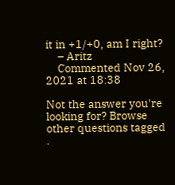it in +1/+0, am I right?
    – Aritz
    Commented Nov 26, 2021 at 18:38

Not the answer you're looking for? Browse other questions tagged .